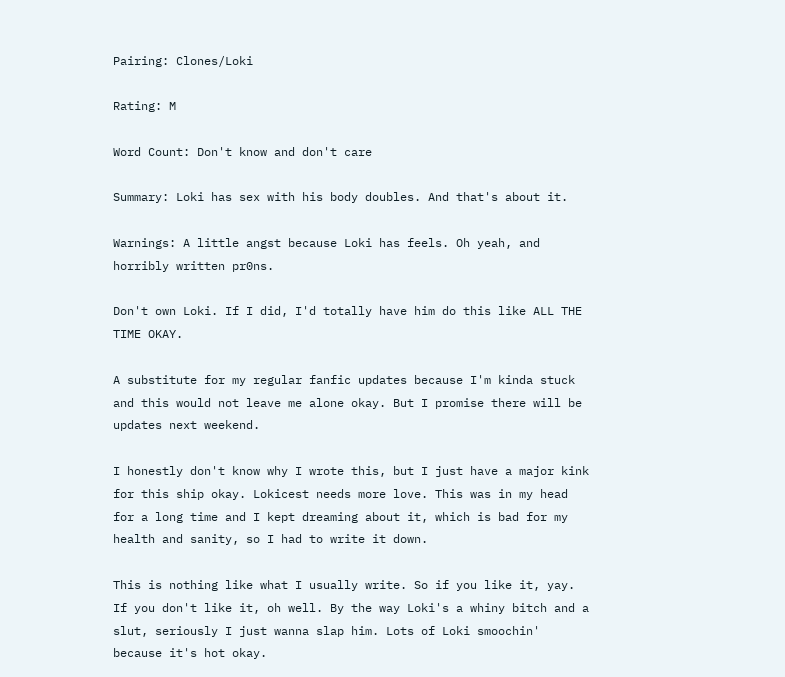Pairing: Clones/Loki

Rating: M

Word Count: Don't know and don't care

Summary: Loki has sex with his body doubles. And that's about it.

Warnings: A little angst because Loki has feels. Oh yeah, and horribly written pr0ns.

Don't own Loki. If I did, I'd totally have him do this like ALL THE TIME OKAY.

A substitute for my regular fanfic updates because I'm kinda stuck and this would not leave me alone okay. But I promise there will be updates next weekend.

I honestly don't know why I wrote this, but I just have a major kink for this ship okay. Lokicest needs more love. This was in my head for a long time and I kept dreaming about it, which is bad for my health and sanity, so I had to write it down.

This is nothing like what I usually write. So if you like it, yay. If you don't like it, oh well. By the way Loki's a whiny bitch and a slut, seriously I just wanna slap him. Lots of Loki smoochin' because it's hot okay.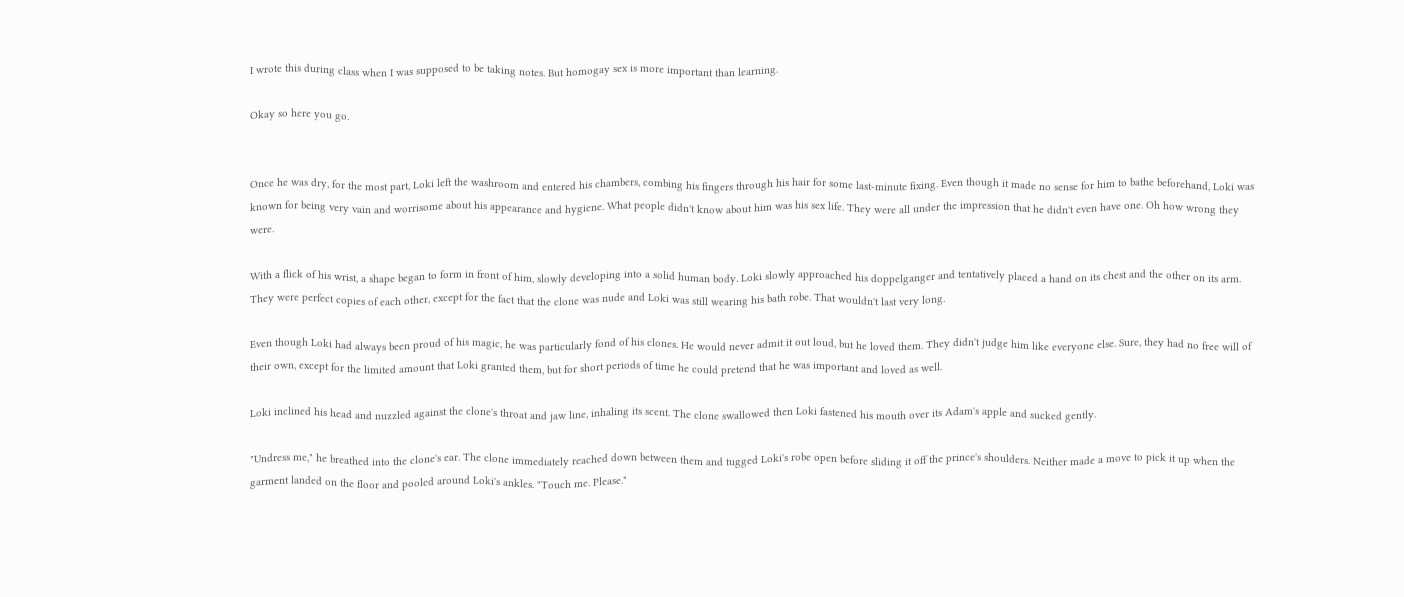I wrote this during class when I was supposed to be taking notes. But homogay sex is more important than learning.

Okay so here you go.


Once he was dry, for the most part, Loki left the washroom and entered his chambers, combing his fingers through his hair for some last-minute fixing. Even though it made no sense for him to bathe beforehand, Loki was known for being very vain and worrisome about his appearance and hygiene. What people didn't know about him was his sex life. They were all under the impression that he didn't even have one. Oh how wrong they were.

With a flick of his wrist, a shape began to form in front of him, slowly developing into a solid human body. Loki slowly approached his doppelganger and tentatively placed a hand on its chest and the other on its arm. They were perfect copies of each other, except for the fact that the clone was nude and Loki was still wearing his bath robe. That wouldn't last very long.

Even though Loki had always been proud of his magic, he was particularly fond of his clones. He would never admit it out loud, but he loved them. They didn't judge him like everyone else. Sure, they had no free will of their own, except for the limited amount that Loki granted them, but for short periods of time he could pretend that he was important and loved as well.

Loki inclined his head and nuzzled against the clone's throat and jaw line, inhaling its scent. The clone swallowed then Loki fastened his mouth over its Adam's apple and sucked gently.

"Undress me," he breathed into the clone's ear. The clone immediately reached down between them and tugged Loki's robe open before sliding it off the prince's shoulders. Neither made a move to pick it up when the garment landed on the floor and pooled around Loki's ankles. "Touch me. Please."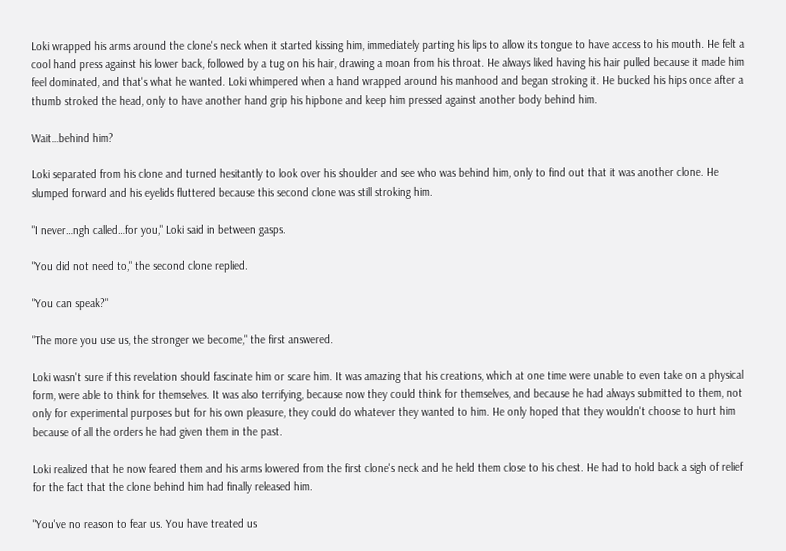Loki wrapped his arms around the clone's neck when it started kissing him, immediately parting his lips to allow its tongue to have access to his mouth. He felt a cool hand press against his lower back, followed by a tug on his hair, drawing a moan from his throat. He always liked having his hair pulled because it made him feel dominated, and that's what he wanted. Loki whimpered when a hand wrapped around his manhood and began stroking it. He bucked his hips once after a thumb stroked the head, only to have another hand grip his hipbone and keep him pressed against another body behind him.

Wait…behind him?

Loki separated from his clone and turned hesitantly to look over his shoulder and see who was behind him, only to find out that it was another clone. He slumped forward and his eyelids fluttered because this second clone was still stroking him.

"I never…ngh called…for you," Loki said in between gasps.

"You did not need to," the second clone replied.

"You can speak?"

"The more you use us, the stronger we become," the first answered.

Loki wasn't sure if this revelation should fascinate him or scare him. It was amazing that his creations, which at one time were unable to even take on a physical form, were able to think for themselves. It was also terrifying, because now they could think for themselves, and because he had always submitted to them, not only for experimental purposes but for his own pleasure, they could do whatever they wanted to him. He only hoped that they wouldn't choose to hurt him because of all the orders he had given them in the past.

Loki realized that he now feared them and his arms lowered from the first clone's neck and he held them close to his chest. He had to hold back a sigh of relief for the fact that the clone behind him had finally released him.

"You've no reason to fear us. You have treated us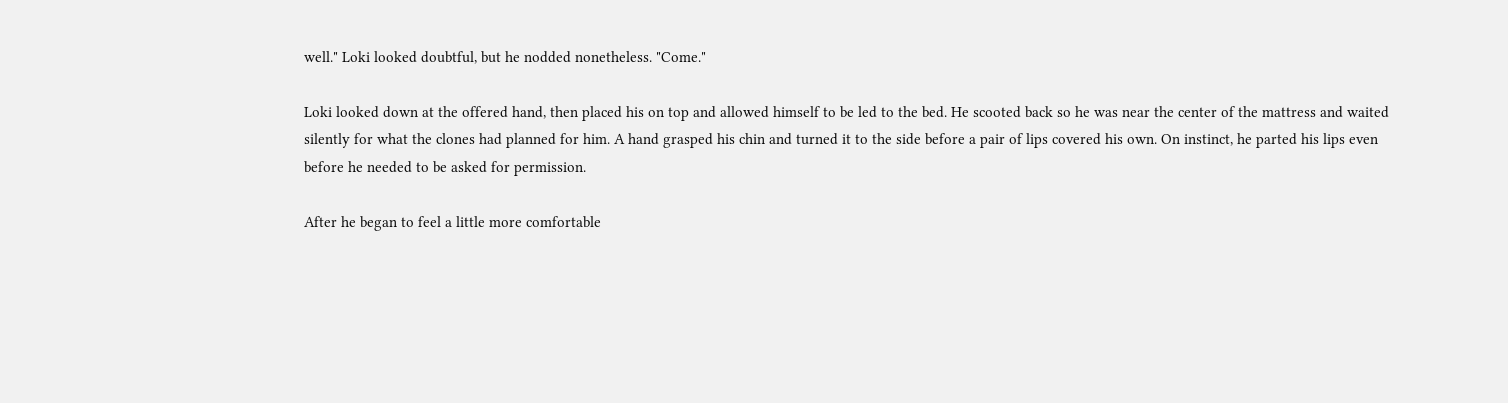well." Loki looked doubtful, but he nodded nonetheless. "Come."

Loki looked down at the offered hand, then placed his on top and allowed himself to be led to the bed. He scooted back so he was near the center of the mattress and waited silently for what the clones had planned for him. A hand grasped his chin and turned it to the side before a pair of lips covered his own. On instinct, he parted his lips even before he needed to be asked for permission.

After he began to feel a little more comfortable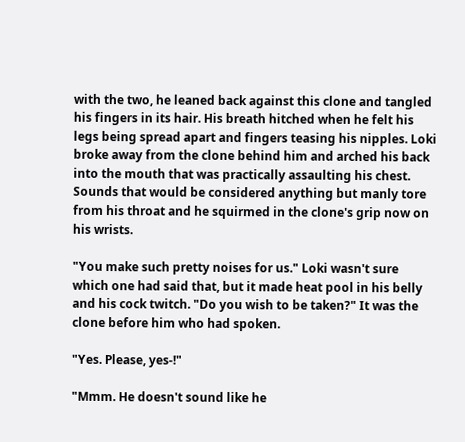with the two, he leaned back against this clone and tangled his fingers in its hair. His breath hitched when he felt his legs being spread apart and fingers teasing his nipples. Loki broke away from the clone behind him and arched his back into the mouth that was practically assaulting his chest. Sounds that would be considered anything but manly tore from his throat and he squirmed in the clone's grip now on his wrists.

"You make such pretty noises for us." Loki wasn't sure which one had said that, but it made heat pool in his belly and his cock twitch. "Do you wish to be taken?" It was the clone before him who had spoken.

"Yes. Please, yes-!"

"Mmm. He doesn't sound like he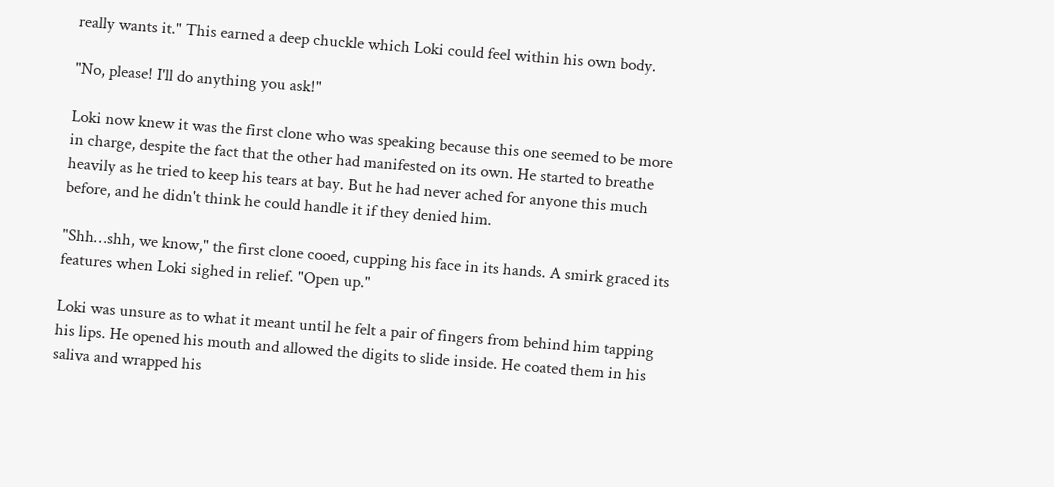really wants it." This earned a deep chuckle which Loki could feel within his own body.

"No, please! I'll do anything you ask!"

Loki now knew it was the first clone who was speaking because this one seemed to be more in charge, despite the fact that the other had manifested on its own. He started to breathe heavily as he tried to keep his tears at bay. But he had never ached for anyone this much before, and he didn't think he could handle it if they denied him.

"Shh…shh, we know," the first clone cooed, cupping his face in its hands. A smirk graced its features when Loki sighed in relief. "Open up."

Loki was unsure as to what it meant until he felt a pair of fingers from behind him tapping his lips. He opened his mouth and allowed the digits to slide inside. He coated them in his saliva and wrapped his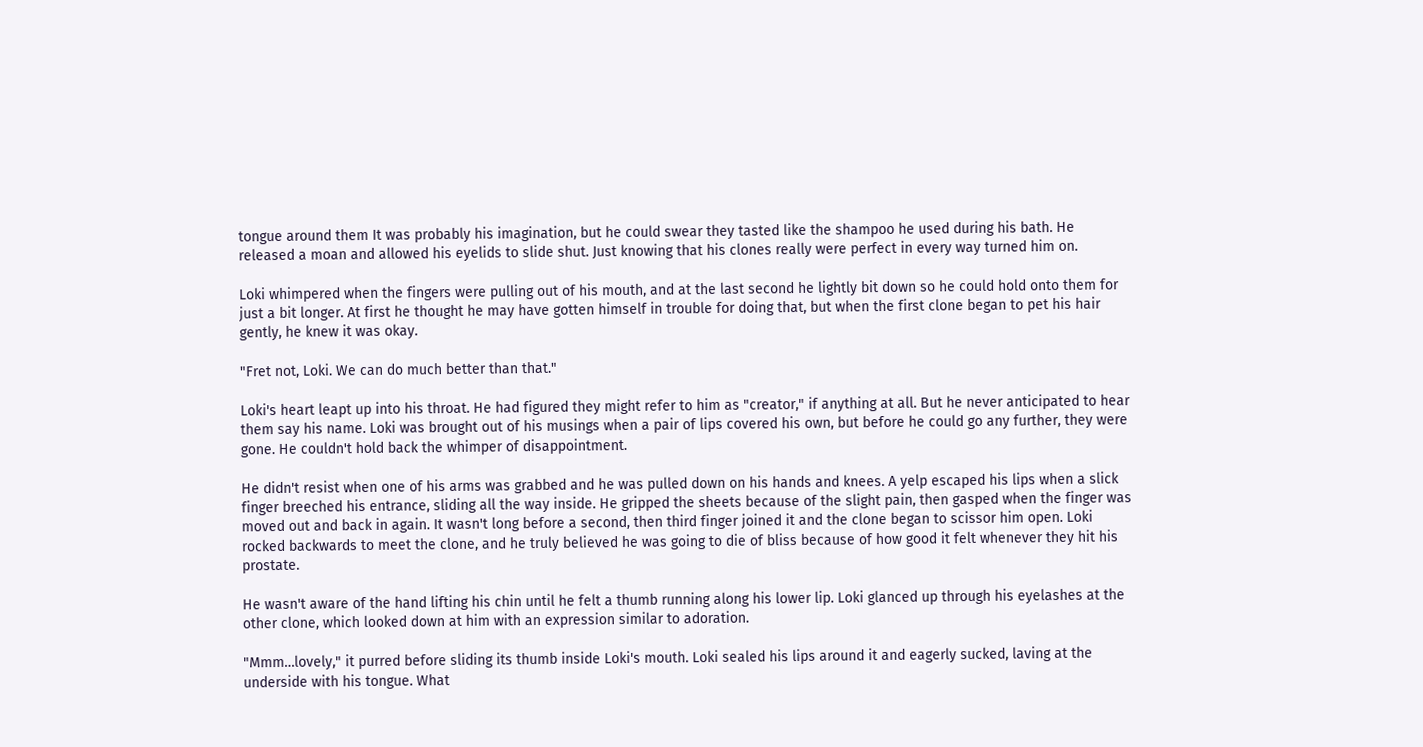tongue around them It was probably his imagination, but he could swear they tasted like the shampoo he used during his bath. He released a moan and allowed his eyelids to slide shut. Just knowing that his clones really were perfect in every way turned him on.

Loki whimpered when the fingers were pulling out of his mouth, and at the last second he lightly bit down so he could hold onto them for just a bit longer. At first he thought he may have gotten himself in trouble for doing that, but when the first clone began to pet his hair gently, he knew it was okay.

"Fret not, Loki. We can do much better than that."

Loki's heart leapt up into his throat. He had figured they might refer to him as "creator," if anything at all. But he never anticipated to hear them say his name. Loki was brought out of his musings when a pair of lips covered his own, but before he could go any further, they were gone. He couldn't hold back the whimper of disappointment.

He didn't resist when one of his arms was grabbed and he was pulled down on his hands and knees. A yelp escaped his lips when a slick finger breeched his entrance, sliding all the way inside. He gripped the sheets because of the slight pain, then gasped when the finger was moved out and back in again. It wasn't long before a second, then third finger joined it and the clone began to scissor him open. Loki rocked backwards to meet the clone, and he truly believed he was going to die of bliss because of how good it felt whenever they hit his prostate.

He wasn't aware of the hand lifting his chin until he felt a thumb running along his lower lip. Loki glanced up through his eyelashes at the other clone, which looked down at him with an expression similar to adoration.

"Mmm…lovely," it purred before sliding its thumb inside Loki's mouth. Loki sealed his lips around it and eagerly sucked, laving at the underside with his tongue. What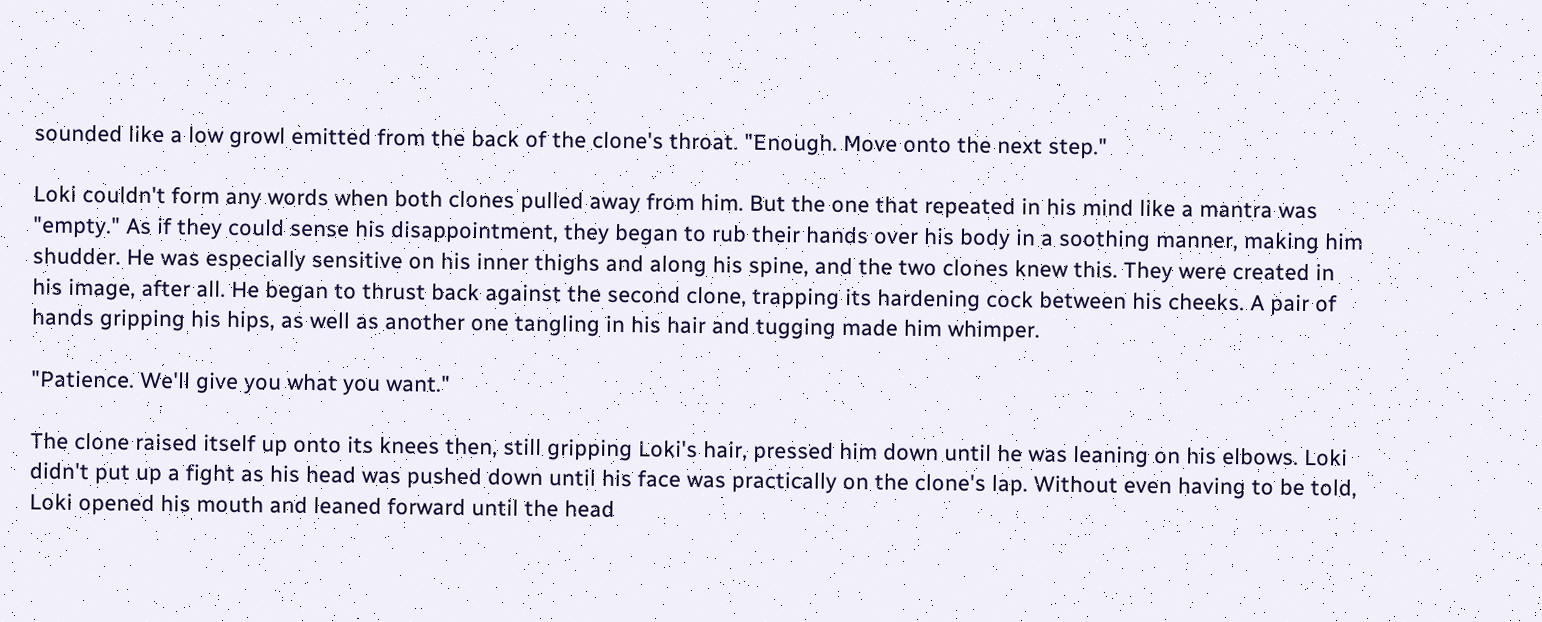sounded like a low growl emitted from the back of the clone's throat. "Enough. Move onto the next step."

Loki couldn't form any words when both clones pulled away from him. But the one that repeated in his mind like a mantra was "empty." As if they could sense his disappointment, they began to rub their hands over his body in a soothing manner, making him shudder. He was especially sensitive on his inner thighs and along his spine, and the two clones knew this. They were created in his image, after all. He began to thrust back against the second clone, trapping its hardening cock between his cheeks. A pair of hands gripping his hips, as well as another one tangling in his hair and tugging made him whimper.

"Patience. We'll give you what you want."

The clone raised itself up onto its knees then, still gripping Loki's hair, pressed him down until he was leaning on his elbows. Loki didn't put up a fight as his head was pushed down until his face was practically on the clone's lap. Without even having to be told, Loki opened his mouth and leaned forward until the head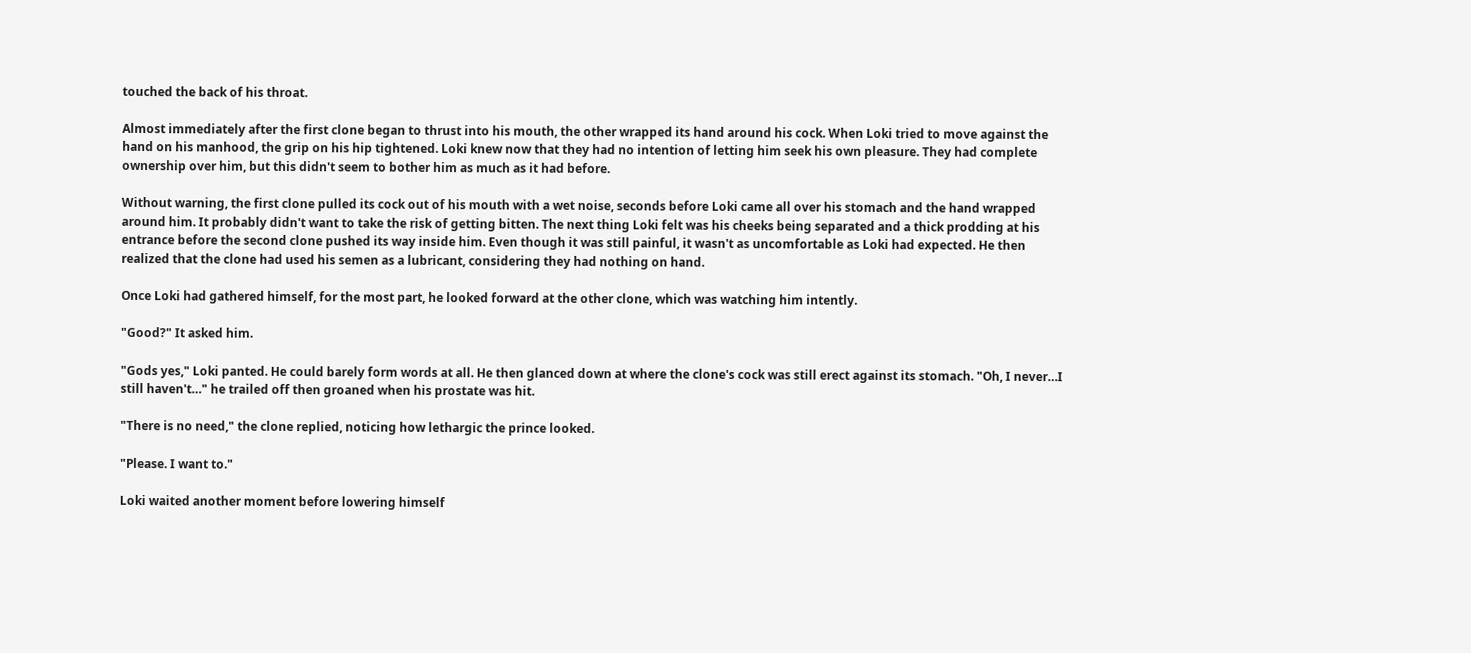touched the back of his throat.

Almost immediately after the first clone began to thrust into his mouth, the other wrapped its hand around his cock. When Loki tried to move against the hand on his manhood, the grip on his hip tightened. Loki knew now that they had no intention of letting him seek his own pleasure. They had complete ownership over him, but this didn't seem to bother him as much as it had before.

Without warning, the first clone pulled its cock out of his mouth with a wet noise, seconds before Loki came all over his stomach and the hand wrapped around him. It probably didn't want to take the risk of getting bitten. The next thing Loki felt was his cheeks being separated and a thick prodding at his entrance before the second clone pushed its way inside him. Even though it was still painful, it wasn't as uncomfortable as Loki had expected. He then realized that the clone had used his semen as a lubricant, considering they had nothing on hand.

Once Loki had gathered himself, for the most part, he looked forward at the other clone, which was watching him intently.

"Good?" It asked him.

"Gods yes," Loki panted. He could barely form words at all. He then glanced down at where the clone's cock was still erect against its stomach. "Oh, I never…I still haven't…" he trailed off then groaned when his prostate was hit.

"There is no need," the clone replied, noticing how lethargic the prince looked.

"Please. I want to."

Loki waited another moment before lowering himself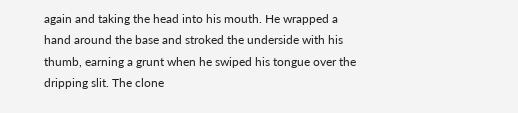again and taking the head into his mouth. He wrapped a hand around the base and stroked the underside with his thumb, earning a grunt when he swiped his tongue over the dripping slit. The clone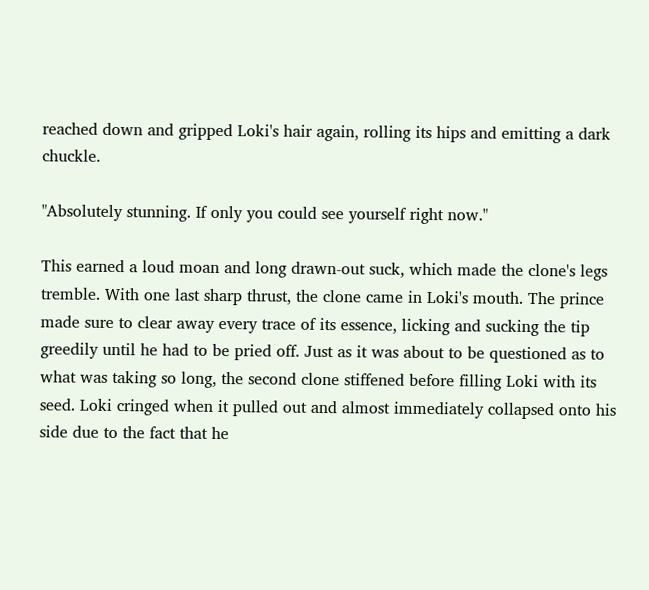reached down and gripped Loki's hair again, rolling its hips and emitting a dark chuckle.

"Absolutely stunning. If only you could see yourself right now."

This earned a loud moan and long drawn-out suck, which made the clone's legs tremble. With one last sharp thrust, the clone came in Loki's mouth. The prince made sure to clear away every trace of its essence, licking and sucking the tip greedily until he had to be pried off. Just as it was about to be questioned as to what was taking so long, the second clone stiffened before filling Loki with its seed. Loki cringed when it pulled out and almost immediately collapsed onto his side due to the fact that he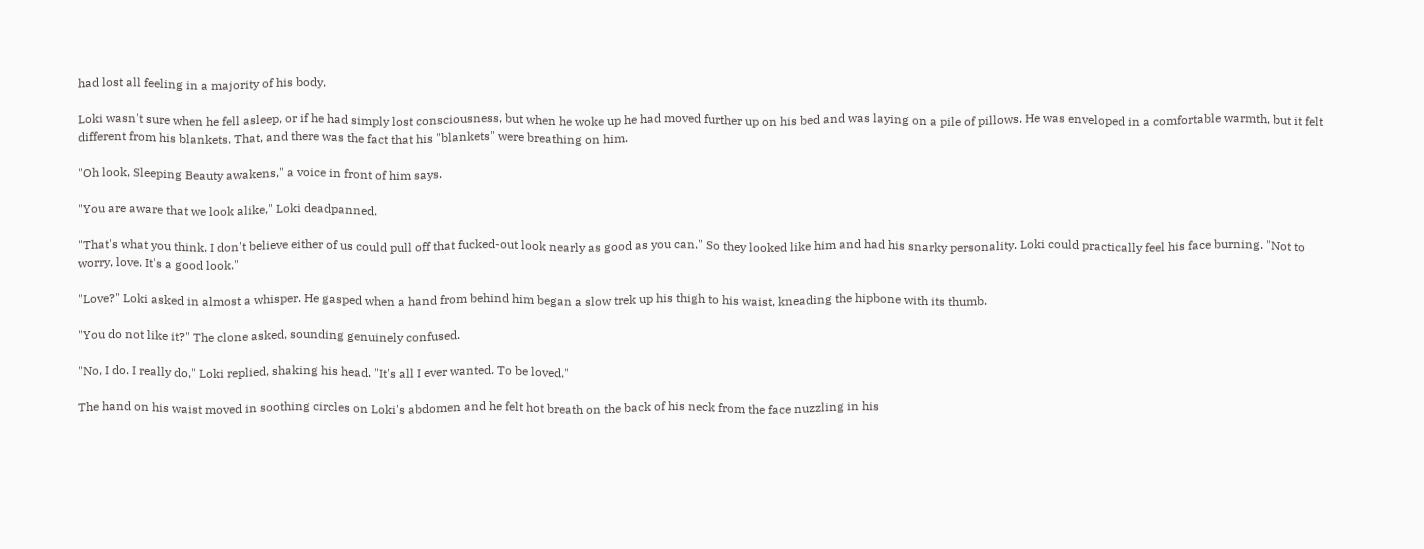had lost all feeling in a majority of his body.

Loki wasn't sure when he fell asleep, or if he had simply lost consciousness, but when he woke up he had moved further up on his bed and was laying on a pile of pillows. He was enveloped in a comfortable warmth, but it felt different from his blankets. That, and there was the fact that his "blankets" were breathing on him.

"Oh look, Sleeping Beauty awakens," a voice in front of him says.

"You are aware that we look alike," Loki deadpanned.

"That's what you think. I don't believe either of us could pull off that fucked-out look nearly as good as you can." So they looked like him and had his snarky personality. Loki could practically feel his face burning. "Not to worry, love. It's a good look."

"Love?" Loki asked in almost a whisper. He gasped when a hand from behind him began a slow trek up his thigh to his waist, kneading the hipbone with its thumb.

"You do not like it?" The clone asked, sounding genuinely confused.

"No, I do. I really do," Loki replied, shaking his head. "It's all I ever wanted. To be loved."

The hand on his waist moved in soothing circles on Loki's abdomen and he felt hot breath on the back of his neck from the face nuzzling in his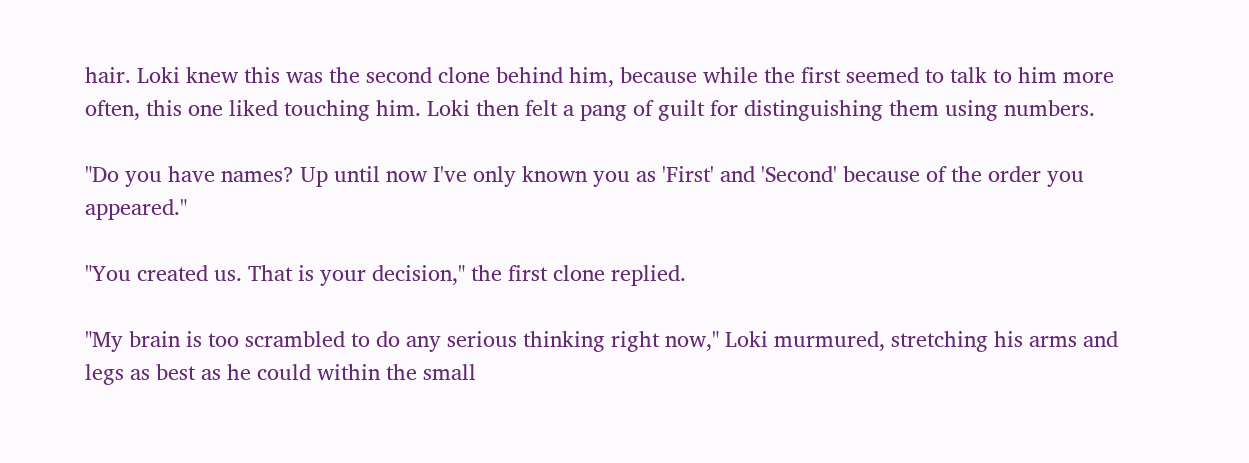hair. Loki knew this was the second clone behind him, because while the first seemed to talk to him more often, this one liked touching him. Loki then felt a pang of guilt for distinguishing them using numbers.

"Do you have names? Up until now I've only known you as 'First' and 'Second' because of the order you appeared."

"You created us. That is your decision," the first clone replied.

"My brain is too scrambled to do any serious thinking right now," Loki murmured, stretching his arms and legs as best as he could within the small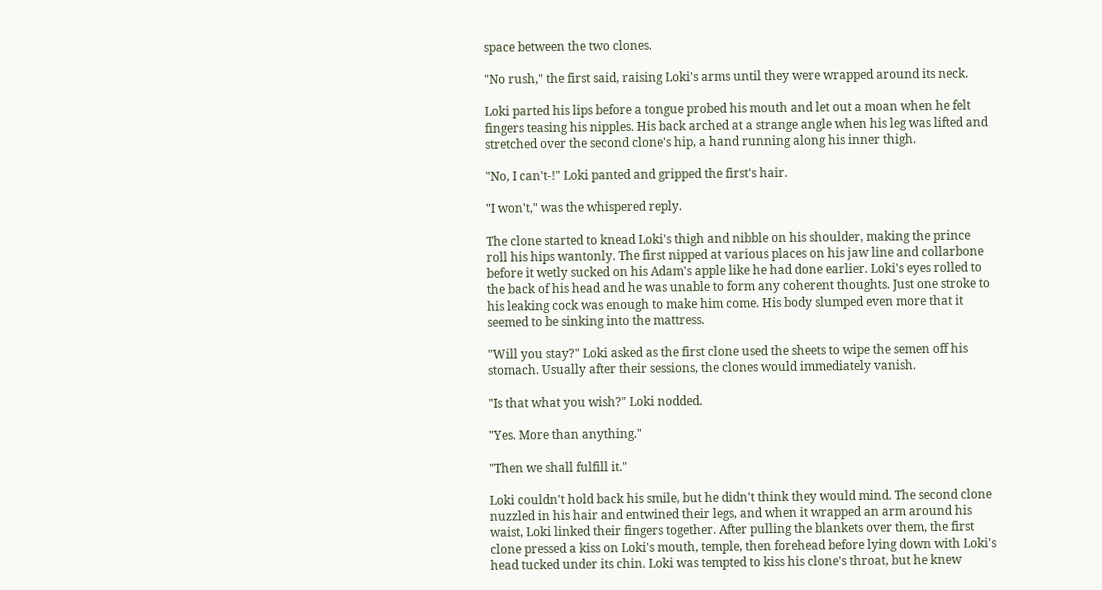space between the two clones.

"No rush," the first said, raising Loki's arms until they were wrapped around its neck.

Loki parted his lips before a tongue probed his mouth and let out a moan when he felt fingers teasing his nipples. His back arched at a strange angle when his leg was lifted and stretched over the second clone's hip, a hand running along his inner thigh.

"No, I can't-!" Loki panted and gripped the first's hair.

"I won't," was the whispered reply.

The clone started to knead Loki's thigh and nibble on his shoulder, making the prince roll his hips wantonly. The first nipped at various places on his jaw line and collarbone before it wetly sucked on his Adam's apple like he had done earlier. Loki's eyes rolled to the back of his head and he was unable to form any coherent thoughts. Just one stroke to his leaking cock was enough to make him come. His body slumped even more that it seemed to be sinking into the mattress.

"Will you stay?" Loki asked as the first clone used the sheets to wipe the semen off his stomach. Usually after their sessions, the clones would immediately vanish.

"Is that what you wish?" Loki nodded.

"Yes. More than anything."

"Then we shall fulfill it."

Loki couldn't hold back his smile, but he didn't think they would mind. The second clone nuzzled in his hair and entwined their legs, and when it wrapped an arm around his waist, Loki linked their fingers together. After pulling the blankets over them, the first clone pressed a kiss on Loki's mouth, temple, then forehead before lying down with Loki's head tucked under its chin. Loki was tempted to kiss his clone's throat, but he knew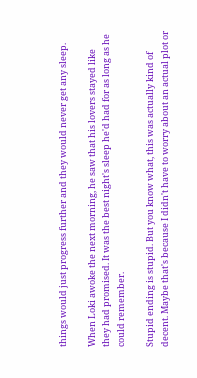things would just progress further and they would never get any sleep.

When Loki awoke the next morning, he saw that his lovers stayed like they had promised. It was the best night's sleep he'd had for as long as he could remember.

Stupid ending is stupid. But you know what, this was actually kind of decent. Maybe that's because I didn't have to worry about an actual plot or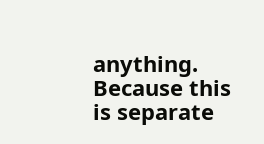anything. Because this is separate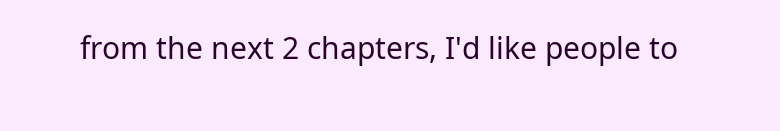from the next 2 chapters, I'd like people to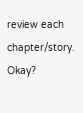review each chapter/story. Okay?